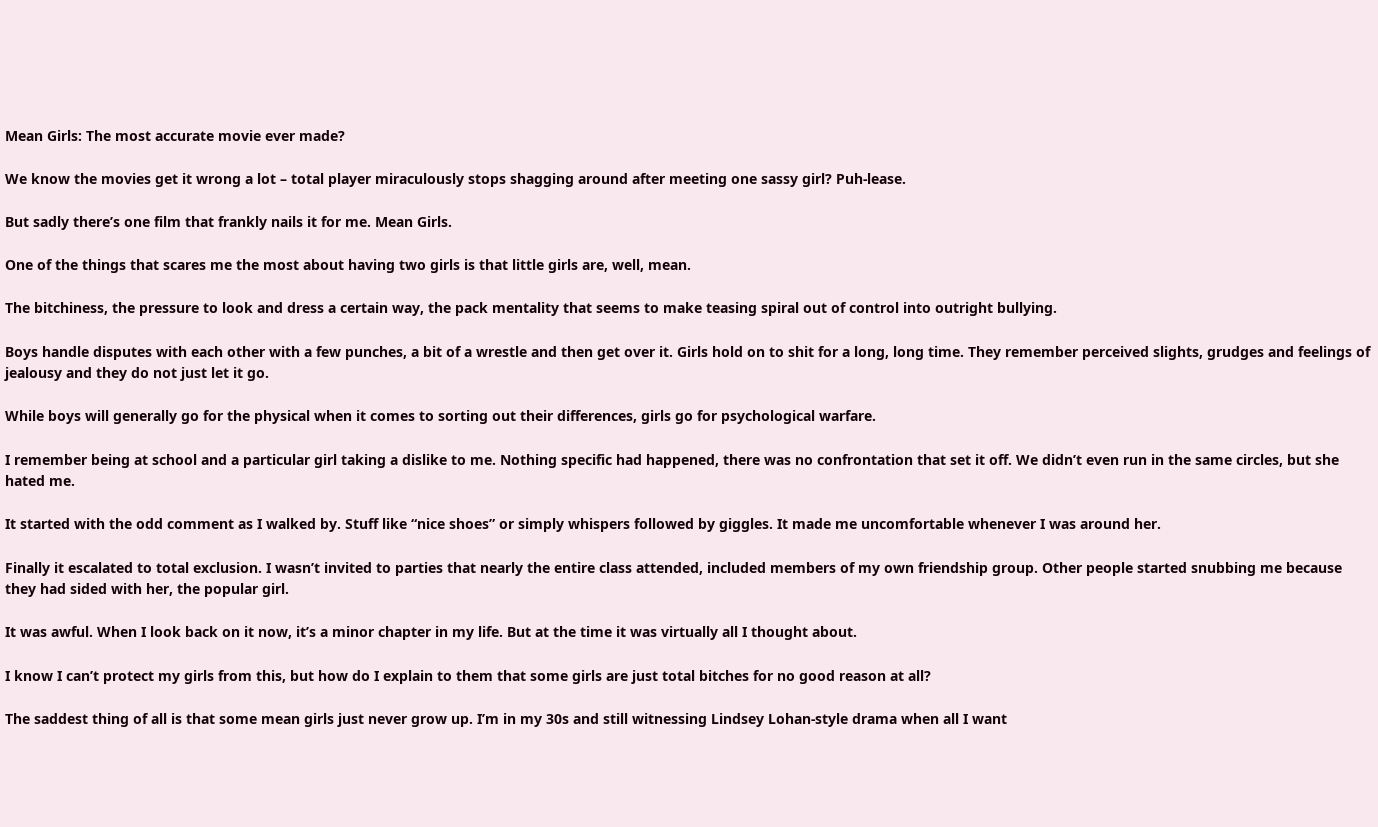Mean Girls: The most accurate movie ever made?

We know the movies get it wrong a lot – total player miraculously stops shagging around after meeting one sassy girl? Puh-lease.

But sadly there’s one film that frankly nails it for me. Mean Girls.

One of the things that scares me the most about having two girls is that little girls are, well, mean.

The bitchiness, the pressure to look and dress a certain way, the pack mentality that seems to make teasing spiral out of control into outright bullying.

Boys handle disputes with each other with a few punches, a bit of a wrestle and then get over it. Girls hold on to shit for a long, long time. They remember perceived slights, grudges and feelings of jealousy and they do not just let it go.

While boys will generally go for the physical when it comes to sorting out their differences, girls go for psychological warfare.

I remember being at school and a particular girl taking a dislike to me. Nothing specific had happened, there was no confrontation that set it off. We didn’t even run in the same circles, but she hated me.

It started with the odd comment as I walked by. Stuff like “nice shoes” or simply whispers followed by giggles. It made me uncomfortable whenever I was around her.

Finally it escalated to total exclusion. I wasn’t invited to parties that nearly the entire class attended, included members of my own friendship group. Other people started snubbing me because they had sided with her, the popular girl.

It was awful. When I look back on it now, it’s a minor chapter in my life. But at the time it was virtually all I thought about.

I know I can’t protect my girls from this, but how do I explain to them that some girls are just total bitches for no good reason at all?

The saddest thing of all is that some mean girls just never grow up. I’m in my 30s and still witnessing Lindsey Lohan-style drama when all I want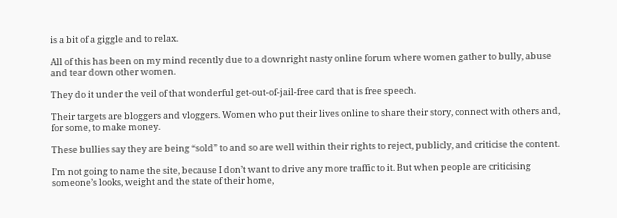is a bit of a giggle and to relax.

All of this has been on my mind recently due to a downright nasty online forum where women gather to bully, abuse and tear down other women.

They do it under the veil of that wonderful get-out-of-jail-free card that is free speech.

Their targets are bloggers and vloggers. Women who put their lives online to share their story, connect with others and, for some, to make money.

These bullies say they are being “sold” to and so are well within their rights to reject, publicly, and criticise the content.

I’m not going to name the site, because I don’t want to drive any more traffic to it. But when people are criticising someone’s looks, weight and the state of their home,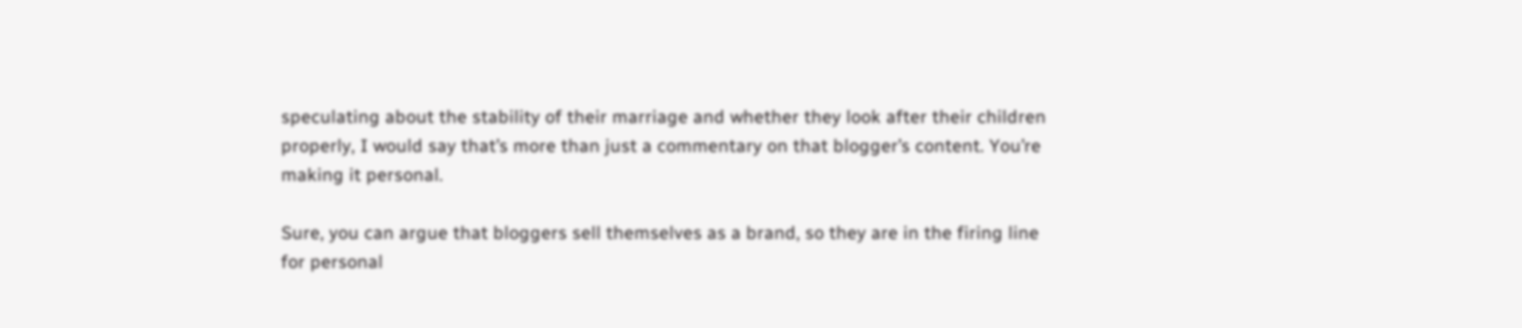speculating about the stability of their marriage and whether they look after their children properly, I would say that’s more than just a commentary on that blogger’s content. You’re making it personal.

Sure, you can argue that bloggers sell themselves as a brand, so they are in the firing line for personal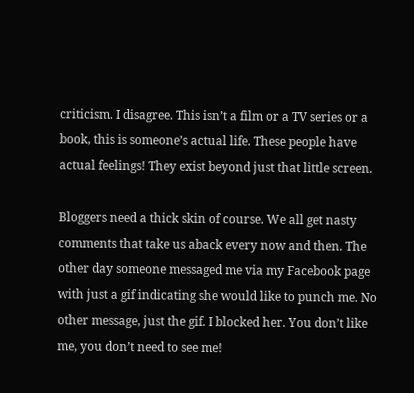criticism. I disagree. This isn’t a film or a TV series or a book, this is someone’s actual life. These people have actual feelings! They exist beyond just that little screen.

Bloggers need a thick skin of course. We all get nasty comments that take us aback every now and then. The other day someone messaged me via my Facebook page with just a gif indicating she would like to punch me. No other message, just the gif. I blocked her. You don’t like me, you don’t need to see me!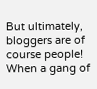But ultimately, bloggers are of course people! When a gang of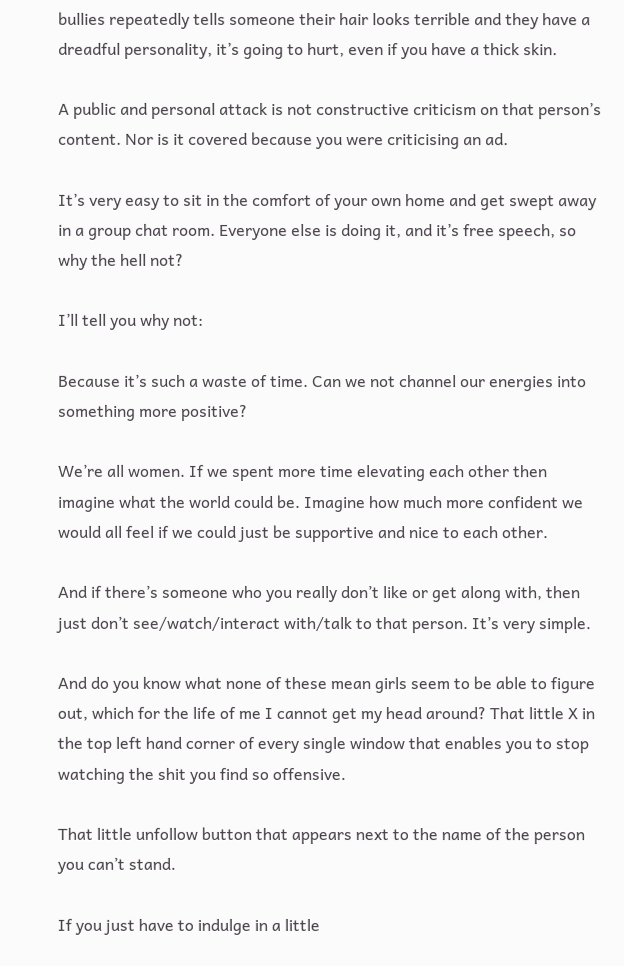bullies repeatedly tells someone their hair looks terrible and they have a dreadful personality, it’s going to hurt, even if you have a thick skin.

A public and personal attack is not constructive criticism on that person’s content. Nor is it covered because you were criticising an ad.

It’s very easy to sit in the comfort of your own home and get swept away in a group chat room. Everyone else is doing it, and it’s free speech, so why the hell not?

I’ll tell you why not:

Because it’s such a waste of time. Can we not channel our energies into something more positive?

We’re all women. If we spent more time elevating each other then imagine what the world could be. Imagine how much more confident we would all feel if we could just be supportive and nice to each other.

And if there’s someone who you really don’t like or get along with, then just don’t see/watch/interact with/talk to that person. It’s very simple.

And do you know what none of these mean girls seem to be able to figure out, which for the life of me I cannot get my head around? That little X in the top left hand corner of every single window that enables you to stop watching the shit you find so offensive.

That little unfollow button that appears next to the name of the person you can’t stand.

If you just have to indulge in a little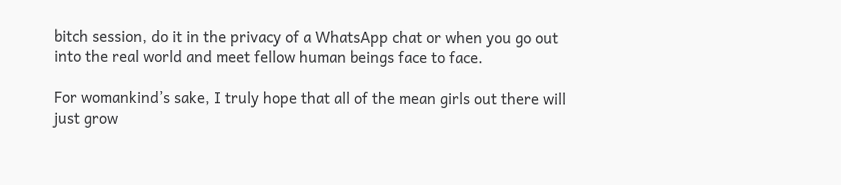bitch session, do it in the privacy of a WhatsApp chat or when you go out into the real world and meet fellow human beings face to face.

For womankind’s sake, I truly hope that all of the mean girls out there will just grow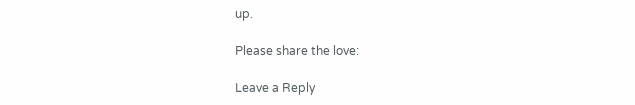up.

Please share the love:

Leave a Reply